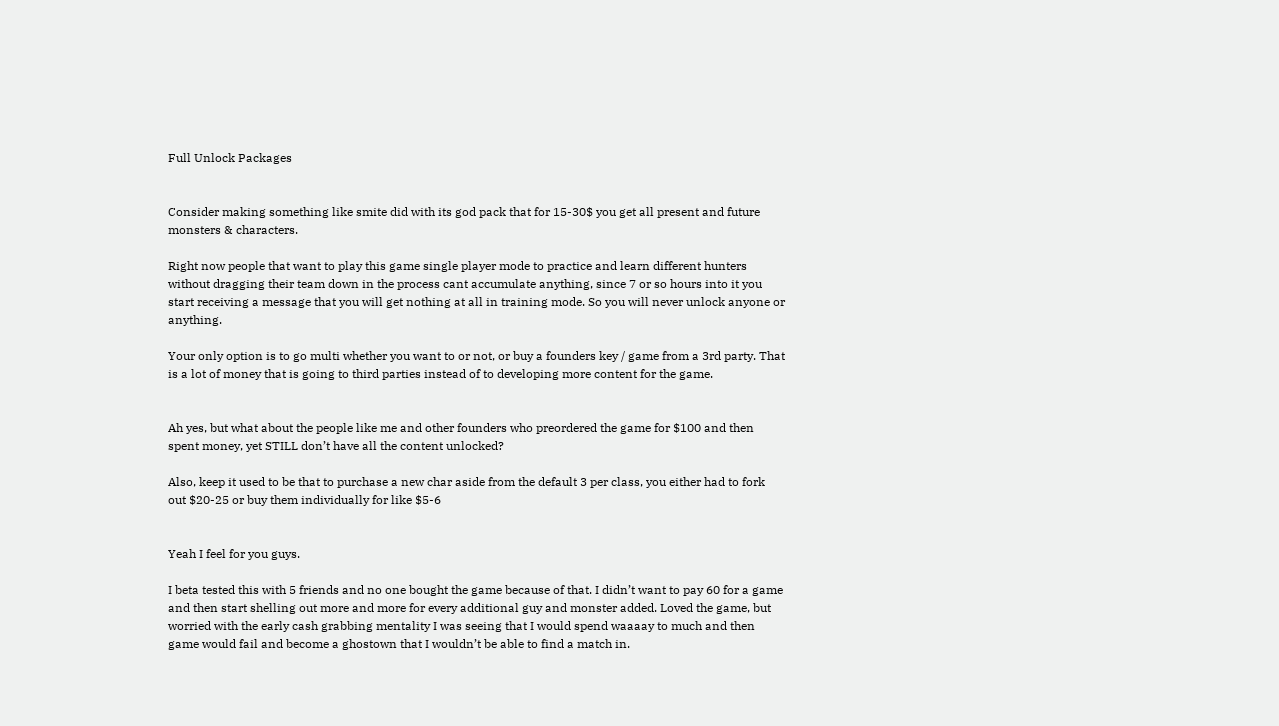Full Unlock Packages


Consider making something like smite did with its god pack that for 15-30$ you get all present and future monsters & characters.

Right now people that want to play this game single player mode to practice and learn different hunters without dragging their team down in the process cant accumulate anything, since 7 or so hours into it you start receiving a message that you will get nothing at all in training mode. So you will never unlock anyone or anything.

Your only option is to go multi whether you want to or not, or buy a founders key / game from a 3rd party. That is a lot of money that is going to third parties instead of to developing more content for the game.


Ah yes, but what about the people like me and other founders who preordered the game for $100 and then spent money, yet STILL don’t have all the content unlocked?

Also, keep it used to be that to purchase a new char aside from the default 3 per class, you either had to fork out $20-25 or buy them individually for like $5-6


Yeah I feel for you guys.

I beta tested this with 5 friends and no one bought the game because of that. I didn’t want to pay 60 for a game and then start shelling out more and more for every additional guy and monster added. Loved the game, but worried with the early cash grabbing mentality I was seeing that I would spend waaaay to much and then game would fail and become a ghostown that I wouldn’t be able to find a match in.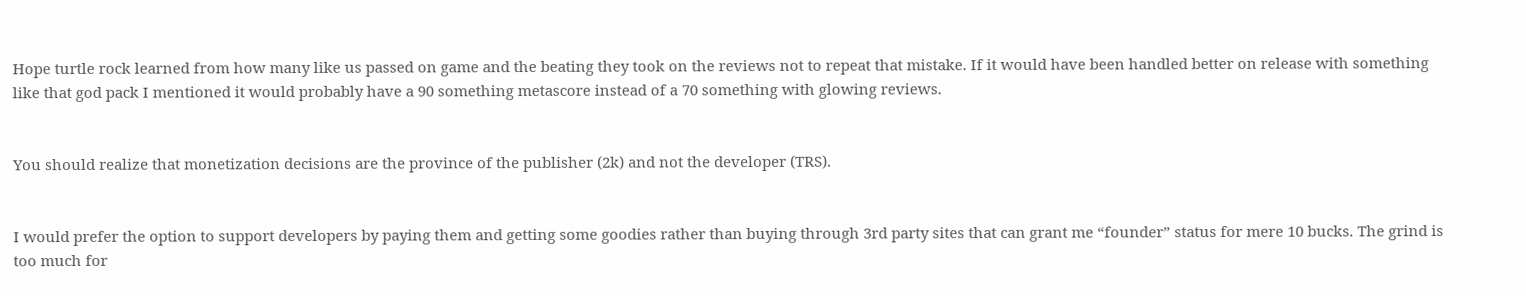Hope turtle rock learned from how many like us passed on game and the beating they took on the reviews not to repeat that mistake. If it would have been handled better on release with something like that god pack I mentioned it would probably have a 90 something metascore instead of a 70 something with glowing reviews.


You should realize that monetization decisions are the province of the publisher (2k) and not the developer (TRS).


I would prefer the option to support developers by paying them and getting some goodies rather than buying through 3rd party sites that can grant me “founder” status for mere 10 bucks. The grind is too much for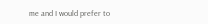me and I would prefer to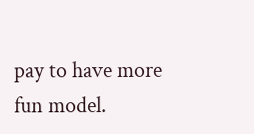pay to have more fun model.